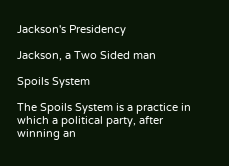Jackson's Presidency

Jackson, a Two Sided man

Spoils System

The Spoils System is a practice in which a political party, after winning an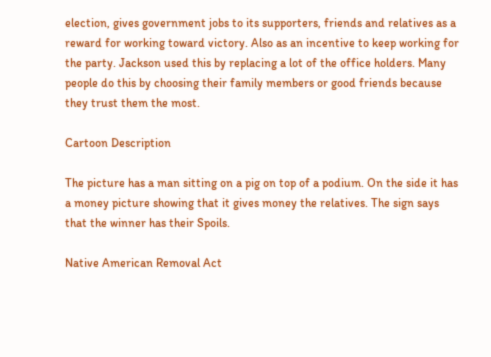election, gives government jobs to its supporters, friends and relatives as a reward for working toward victory. Also as an incentive to keep working for the party. Jackson used this by replacing a lot of the office holders. Many people do this by choosing their family members or good friends because they trust them the most.

Cartoon Description

The picture has a man sitting on a pig on top of a podium. On the side it has a money picture showing that it gives money the relatives. The sign says that the winner has their Spoils.

Native American Removal Act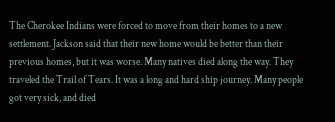The Cherokee Indians were forced to move from their homes to a new settlement. Jackson said that their new home would be better than their previous homes, but it was worse. Many natives died along the way. They traveled the Trail of Tears. It was a long and hard ship journey. Many people got very sick, and died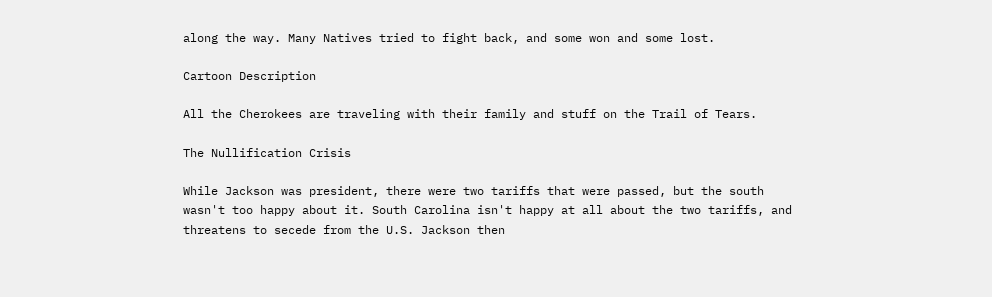along the way. Many Natives tried to fight back, and some won and some lost.

Cartoon Description

All the Cherokees are traveling with their family and stuff on the Trail of Tears.

The Nullification Crisis

While Jackson was president, there were two tariffs that were passed, but the south wasn't too happy about it. South Carolina isn't happy at all about the two tariffs, and threatens to secede from the U.S. Jackson then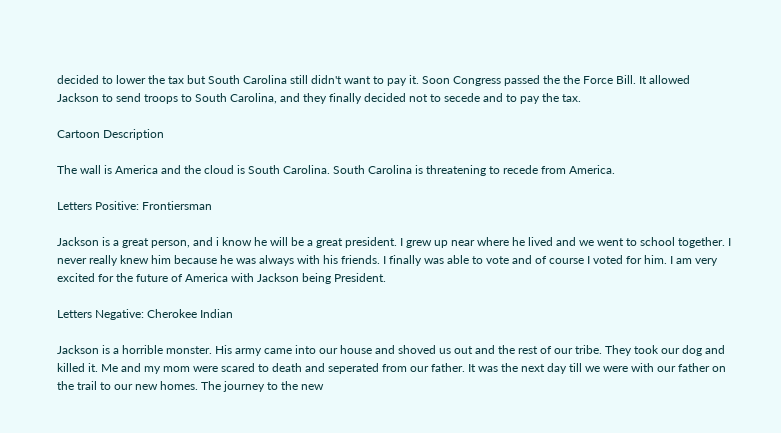decided to lower the tax but South Carolina still didn't want to pay it. Soon Congress passed the the Force Bill. It allowed Jackson to send troops to South Carolina, and they finally decided not to secede and to pay the tax.

Cartoon Description

The wall is America and the cloud is South Carolina. South Carolina is threatening to recede from America.

Letters Positive: Frontiersman

Jackson is a great person, and i know he will be a great president. I grew up near where he lived and we went to school together. I never really knew him because he was always with his friends. I finally was able to vote and of course I voted for him. I am very excited for the future of America with Jackson being President.

Letters Negative: Cherokee Indian

Jackson is a horrible monster. His army came into our house and shoved us out and the rest of our tribe. They took our dog and killed it. Me and my mom were scared to death and seperated from our father. It was the next day till we were with our father on the trail to our new homes. The journey to the new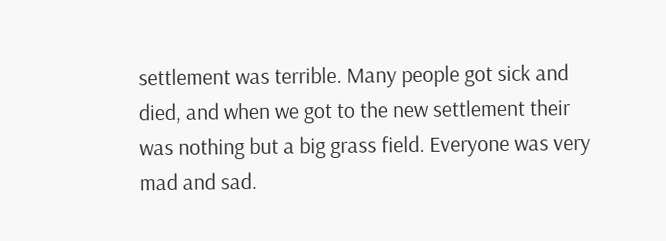settlement was terrible. Many people got sick and died, and when we got to the new settlement their was nothing but a big grass field. Everyone was very mad and sad.